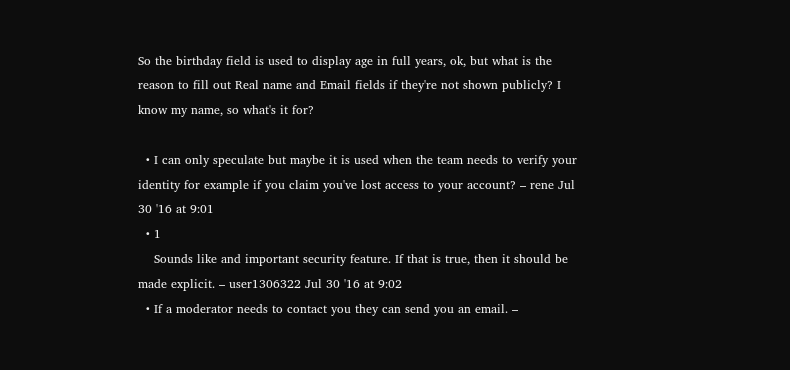So the birthday field is used to display age in full years, ok, but what is the reason to fill out Real name and Email fields if they're not shown publicly? I know my name, so what's it for?

  • I can only speculate but maybe it is used when the team needs to verify your identity for example if you claim you've lost access to your account? – rene Jul 30 '16 at 9:01
  • 1
    Sounds like and important security feature. If that is true, then it should be made explicit. – user1306322 Jul 30 '16 at 9:02
  • If a moderator needs to contact you they can send you an email. –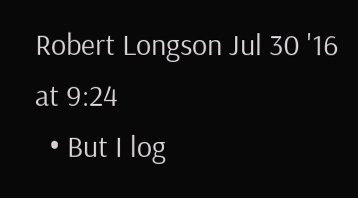Robert Longson Jul 30 '16 at 9:24
  • But I log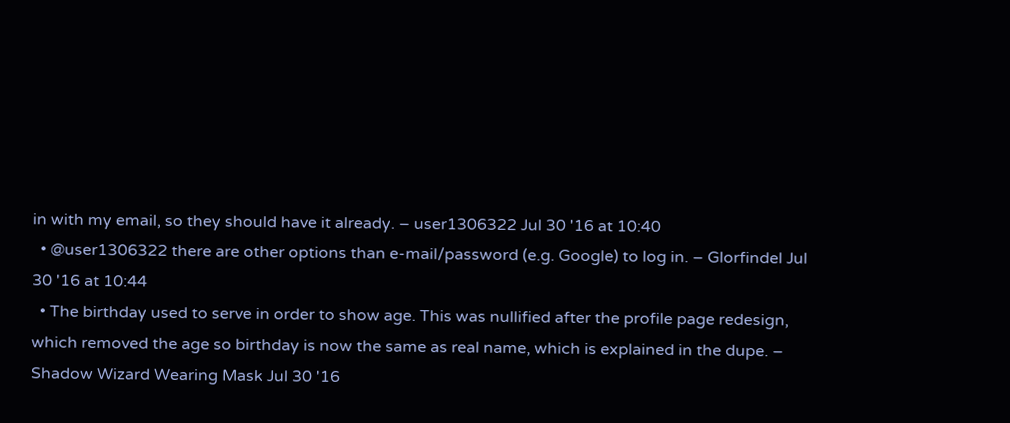in with my email, so they should have it already. – user1306322 Jul 30 '16 at 10:40
  • @user1306322 there are other options than e-mail/password (e.g. Google) to log in. – Glorfindel Jul 30 '16 at 10:44
  • The birthday used to serve in order to show age. This was nullified after the profile page redesign, which removed the age so birthday is now the same as real name, which is explained in the dupe. – Shadow Wizard Wearing Mask Jul 30 '16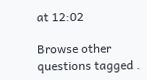at 12:02

Browse other questions tagged .